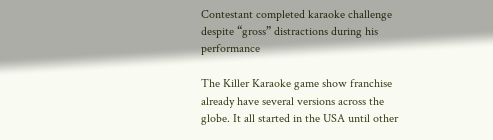Contestant completed karaoke challenge despite “gross” distractions during his performance

The Killer Karaoke game show franchise already have several versions across the globe. It all started in the USA until other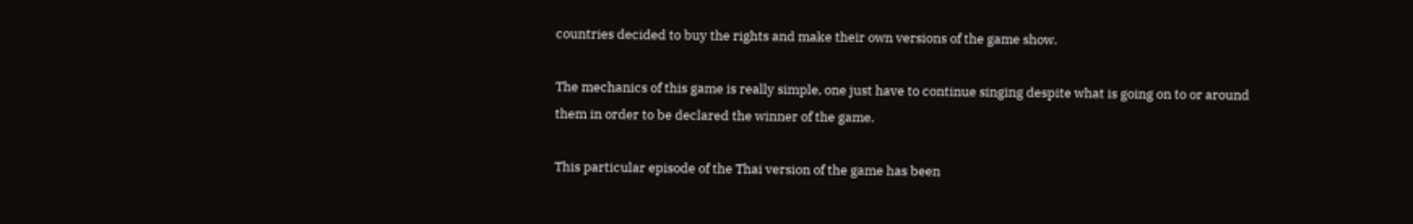countries decided to buy the rights and make their own versions of the game show.

The mechanics of this game is really simple, one just have to continue singing despite what is going on to or around them in order to be declared the winner of the game.

This particular episode of the Thai version of the game has been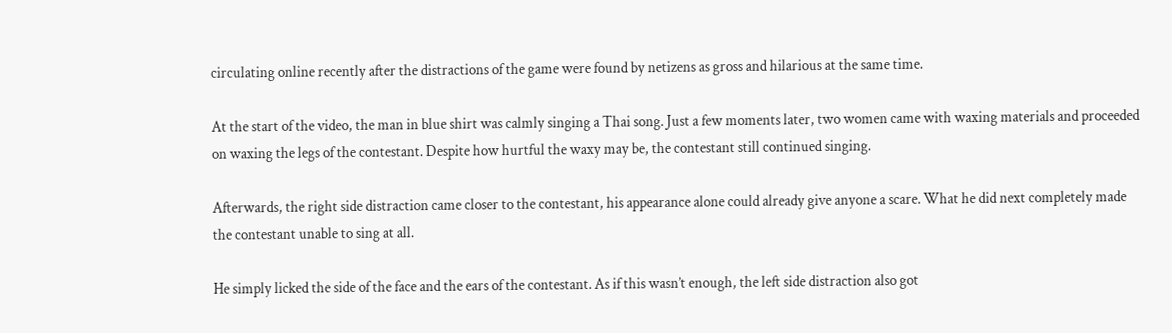circulating online recently after the distractions of the game were found by netizens as gross and hilarious at the same time.

At the start of the video, the man in blue shirt was calmly singing a Thai song. Just a few moments later, two women came with waxing materials and proceeded on waxing the legs of the contestant. Despite how hurtful the waxy may be, the contestant still continued singing.

Afterwards, the right side distraction came closer to the contestant, his appearance alone could already give anyone a scare. What he did next completely made the contestant unable to sing at all.

He simply licked the side of the face and the ears of the contestant. As if this wasn’t enough, the left side distraction also got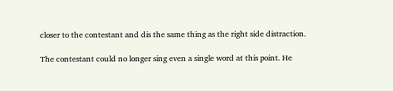closer to the contestant and dis the same thing as the right side distraction.

The contestant could no longer sing even a single word at this point. He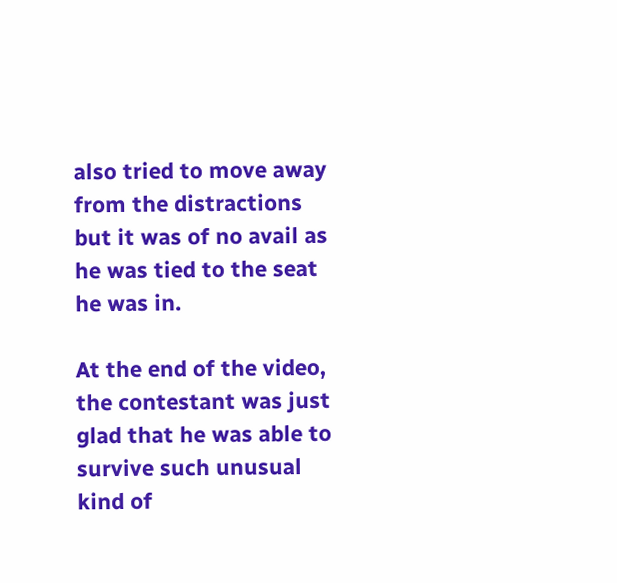also tried to move away from the distractions but it was of no avail as he was tied to the seat he was in.

At the end of the video, the contestant was just glad that he was able to survive such unusual kind of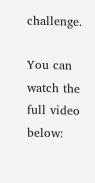challenge.

You can watch the full video below: